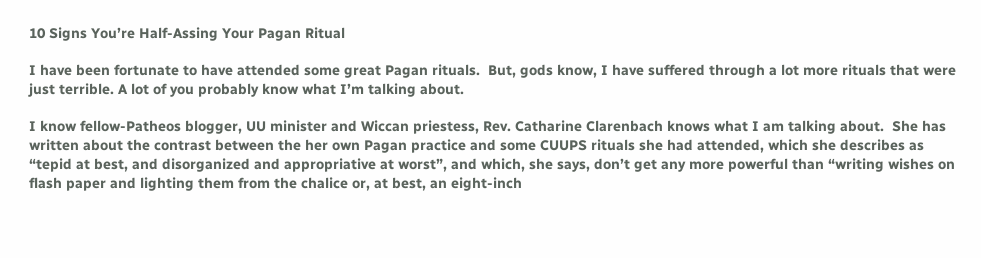10 Signs You’re Half-Assing Your Pagan Ritual

I have been fortunate to have attended some great Pagan rituals.  But, gods know, I have suffered through a lot more rituals that were just terrible. A lot of you probably know what I’m talking about.

I know fellow-Patheos blogger, UU minister and Wiccan priestess, Rev. Catharine Clarenbach knows what I am talking about.  She has written about the contrast between the her own Pagan practice and some CUUPS rituals she had attended, which she describes as “tepid at best, and disorganized and appropriative at worst”, and which, she says, don’t get any more powerful than “writing wishes on flash paper and lighting them from the chalice or, at best, an eight-inch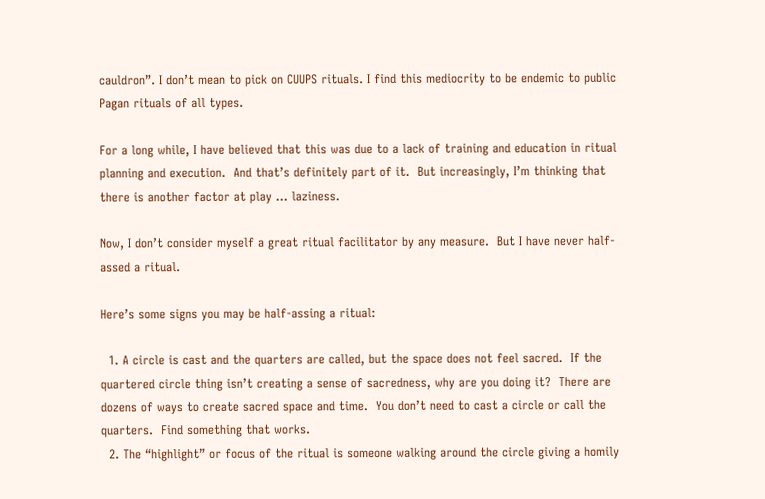cauldron”. I don’t mean to pick on CUUPS rituals. I find this mediocrity to be endemic to public Pagan rituals of all types.

For a long while, I have believed that this was due to a lack of training and education in ritual planning and execution.  And that’s definitely part of it.  But increasingly, I’m thinking that there is another factor at play … laziness.

Now, I don’t consider myself a great ritual facilitator by any measure.  But I have never half-assed a ritual.

Here’s some signs you may be half-assing a ritual:

  1. A circle is cast and the quarters are called, but the space does not feel sacred.  If the quartered circle thing isn’t creating a sense of sacredness, why are you doing it?  There are dozens of ways to create sacred space and time.  You don’t need to cast a circle or call the quarters.  Find something that works.
  2. The “highlight” or focus of the ritual is someone walking around the circle giving a homily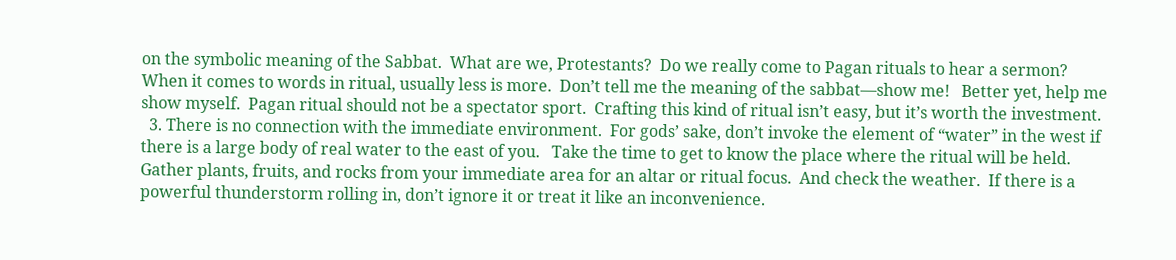on the symbolic meaning of the Sabbat.  What are we, Protestants?  Do we really come to Pagan rituals to hear a sermon?  When it comes to words in ritual, usually less is more.  Don’t tell me the meaning of the sabbat—show me!   Better yet, help me show myself.  Pagan ritual should not be a spectator sport.  Crafting this kind of ritual isn’t easy, but it’s worth the investment.
  3. There is no connection with the immediate environment.  For gods’ sake, don’t invoke the element of “water” in the west if there is a large body of real water to the east of you.   Take the time to get to know the place where the ritual will be held.  Gather plants, fruits, and rocks from your immediate area for an altar or ritual focus.  And check the weather.  If there is a powerful thunderstorm rolling in, don’t ignore it or treat it like an inconvenience.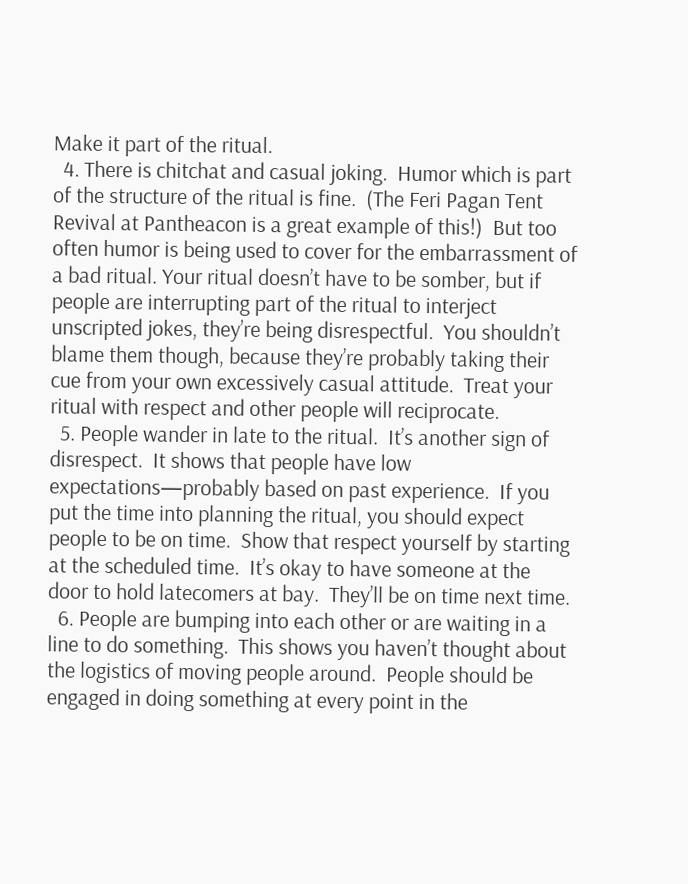Make it part of the ritual.
  4. There is chitchat and casual joking.  Humor which is part of the structure of the ritual is fine.  (The Feri Pagan Tent Revival at Pantheacon is a great example of this!)  But too often humor is being used to cover for the embarrassment of a bad ritual. Your ritual doesn’t have to be somber, but if people are interrupting part of the ritual to interject unscripted jokes, they’re being disrespectful.  You shouldn’t blame them though, because they’re probably taking their cue from your own excessively casual attitude.  Treat your ritual with respect and other people will reciprocate.
  5. People wander in late to the ritual.  It’s another sign of disrespect.  It shows that people have low expectations—probably based on past experience.  If you put the time into planning the ritual, you should expect people to be on time.  Show that respect yourself by starting at the scheduled time.  It’s okay to have someone at the door to hold latecomers at bay.  They’ll be on time next time.
  6. People are bumping into each other or are waiting in a line to do something.  This shows you haven’t thought about the logistics of moving people around.  People should be engaged in doing something at every point in the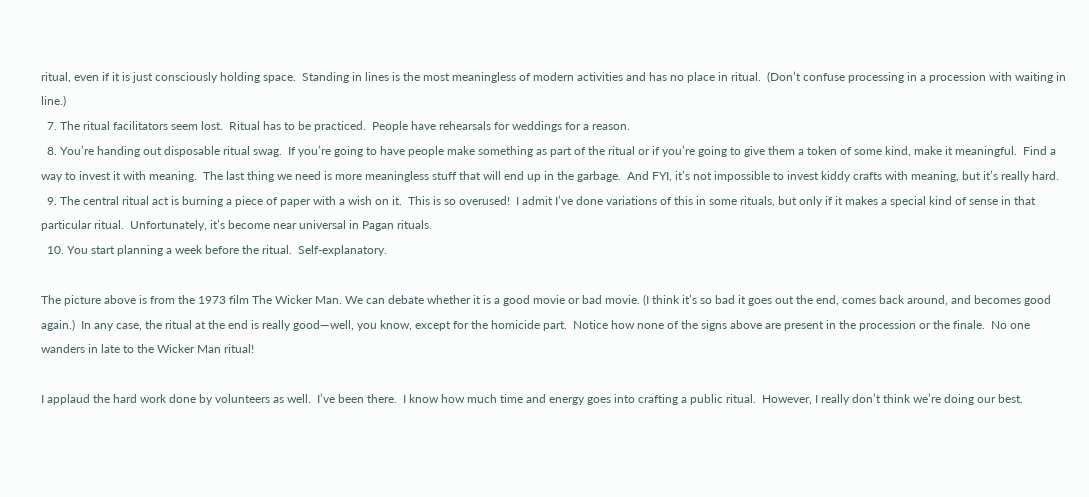ritual, even if it is just consciously holding space.  Standing in lines is the most meaningless of modern activities and has no place in ritual.  (Don’t confuse processing in a procession with waiting in line.)
  7. The ritual facilitators seem lost.  Ritual has to be practiced.  People have rehearsals for weddings for a reason.
  8. You’re handing out disposable ritual swag.  If you’re going to have people make something as part of the ritual or if you’re going to give them a token of some kind, make it meaningful.  Find a way to invest it with meaning.  The last thing we need is more meaningless stuff that will end up in the garbage.  And FYI, it’s not impossible to invest kiddy crafts with meaning, but it’s really hard.
  9. The central ritual act is burning a piece of paper with a wish on it.  This is so overused!  I admit I’ve done variations of this in some rituals, but only if it makes a special kind of sense in that particular ritual.  Unfortunately, it’s become near universal in Pagan rituals.
  10. You start planning a week before the ritual.  Self-explanatory.

The picture above is from the 1973 film The Wicker Man. We can debate whether it is a good movie or bad movie. (I think it’s so bad it goes out the end, comes back around, and becomes good again.)  In any case, the ritual at the end is really good—well, you know, except for the homicide part.  Notice how none of the signs above are present in the procession or the finale.  No one wanders in late to the Wicker Man ritual!

I applaud the hard work done by volunteers as well.  I’ve been there.  I know how much time and energy goes into crafting a public ritual.  However, I really don’t think we’re doing our best.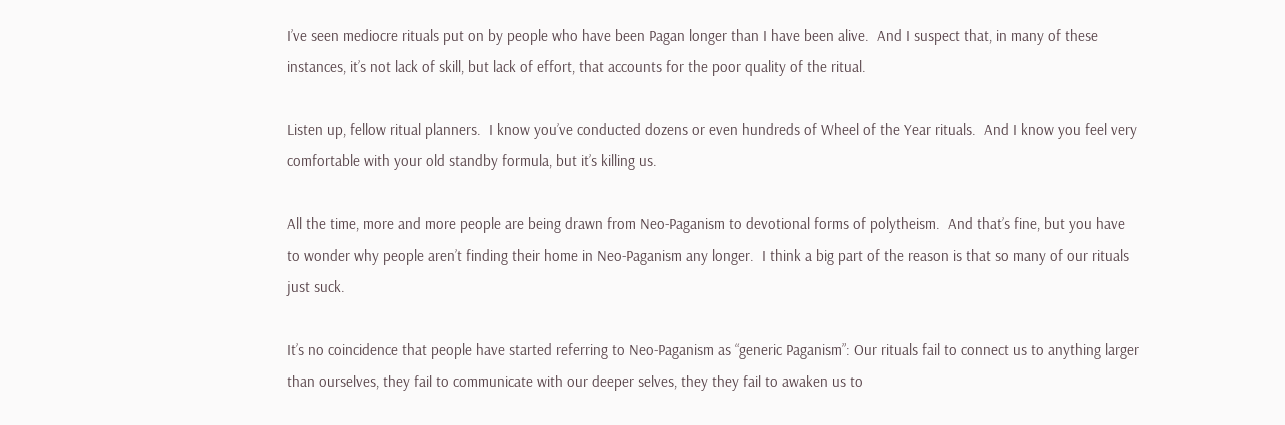I’ve seen mediocre rituals put on by people who have been Pagan longer than I have been alive.  And I suspect that, in many of these instances, it’s not lack of skill, but lack of effort, that accounts for the poor quality of the ritual.

Listen up, fellow ritual planners.  I know you’ve conducted dozens or even hundreds of Wheel of the Year rituals.  And I know you feel very comfortable with your old standby formula, but it’s killing us.

All the time, more and more people are being drawn from Neo-Paganism to devotional forms of polytheism.  And that’s fine, but you have to wonder why people aren’t finding their home in Neo-Paganism any longer.  I think a big part of the reason is that so many of our rituals just suck.

It’s no coincidence that people have started referring to Neo-Paganism as “generic Paganism”: Our rituals fail to connect us to anything larger than ourselves, they fail to communicate with our deeper selves, they they fail to awaken us to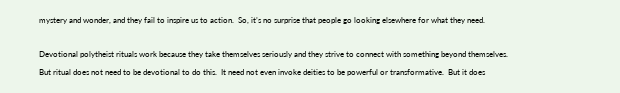mystery and wonder, and they fail to inspire us to action.  So, it’s no surprise that people go looking elsewhere for what they need.

Devotional polytheist rituals work because they take themselves seriously and they strive to connect with something beyond themselves.  But ritual does not need to be devotional to do this.  It need not even invoke deities to be powerful or transformative.  But it does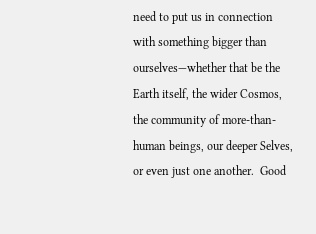need to put us in connection with something bigger than ourselves—whether that be the Earth itself, the wider Cosmos, the community of more-than-human beings, our deeper Selves, or even just one another.  Good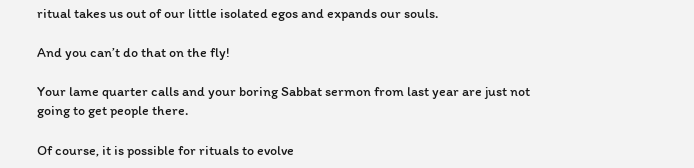ritual takes us out of our little isolated egos and expands our souls.

And you can’t do that on the fly!

Your lame quarter calls and your boring Sabbat sermon from last year are just not going to get people there.

Of course, it is possible for rituals to evolve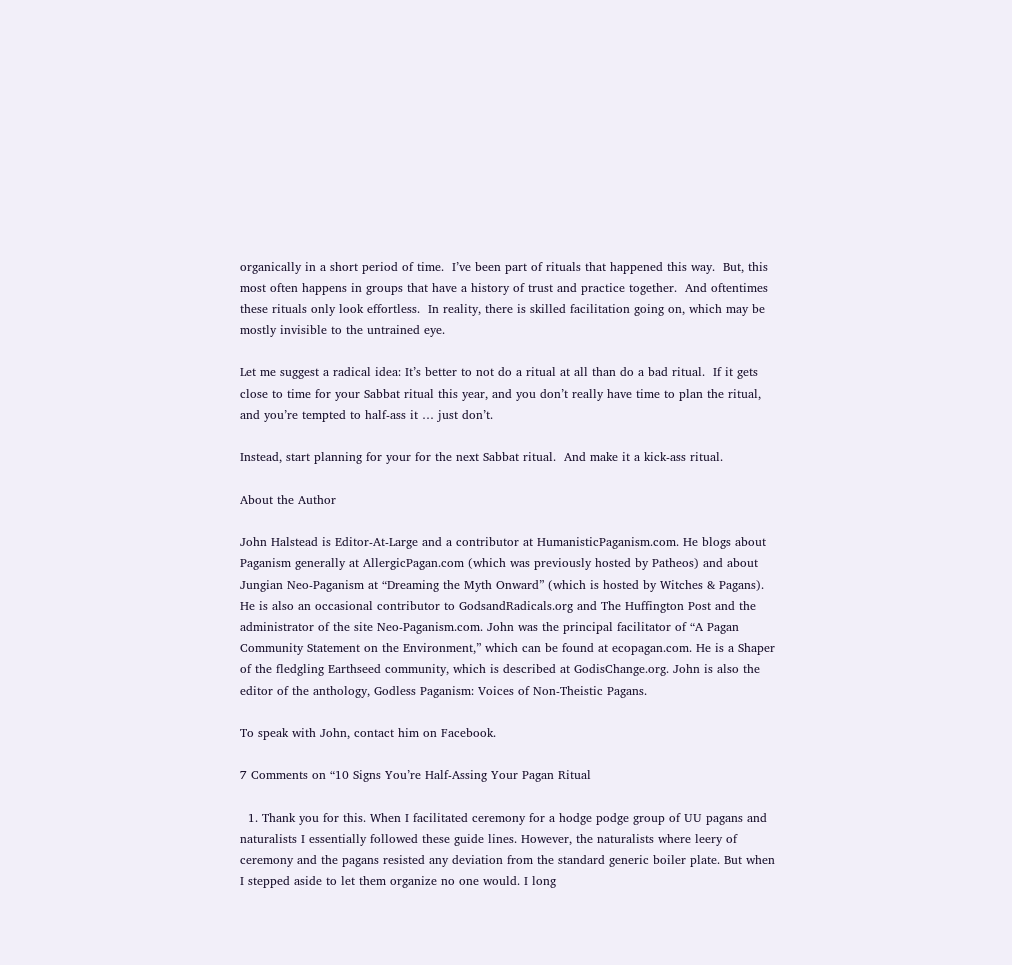organically in a short period of time.  I’ve been part of rituals that happened this way.  But, this most often happens in groups that have a history of trust and practice together.  And oftentimes these rituals only look effortless.  In reality, there is skilled facilitation going on, which may be mostly invisible to the untrained eye.

Let me suggest a radical idea: It’s better to not do a ritual at all than do a bad ritual.  If it gets close to time for your Sabbat ritual this year, and you don’t really have time to plan the ritual, and you’re tempted to half-ass it … just don’t.

Instead, start planning for your for the next Sabbat ritual.  And make it a kick-ass ritual.

About the Author

John Halstead is Editor-At-Large and a contributor at HumanisticPaganism.com. He blogs about Paganism generally at AllergicPagan.com (which was previously hosted by Patheos) and about Jungian Neo-Paganism at “Dreaming the Myth Onward” (which is hosted by Witches & Pagans). He is also an occasional contributor to GodsandRadicals.org and The Huffington Post and the administrator of the site Neo-Paganism.com. John was the principal facilitator of “A Pagan Community Statement on the Environment,” which can be found at ecopagan.com. He is a Shaper of the fledgling Earthseed community, which is described at GodisChange.org. John is also the editor of the anthology, Godless Paganism: Voices of Non-Theistic Pagans.

To speak with John, contact him on Facebook.

7 Comments on “10 Signs You’re Half-Assing Your Pagan Ritual

  1. Thank you for this. When I facilitated ceremony for a hodge podge group of UU pagans and naturalists I essentially followed these guide lines. However, the naturalists where leery of ceremony and the pagans resisted any deviation from the standard generic boiler plate. But when I stepped aside to let them organize no one would. I long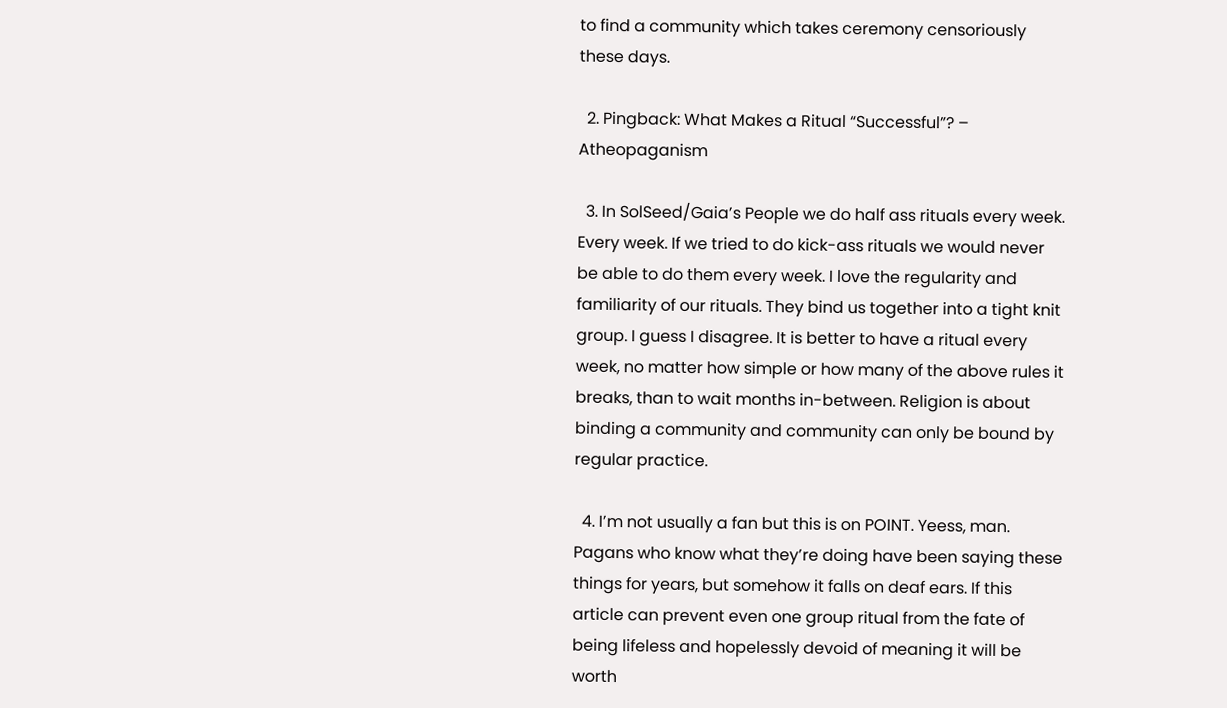to find a community which takes ceremony censoriously these days.

  2. Pingback: What Makes a Ritual “Successful”? – Atheopaganism

  3. In SolSeed/Gaia’s People we do half ass rituals every week. Every week. If we tried to do kick-ass rituals we would never be able to do them every week. I love the regularity and familiarity of our rituals. They bind us together into a tight knit group. I guess I disagree. It is better to have a ritual every week, no matter how simple or how many of the above rules it breaks, than to wait months in-between. Religion is about binding a community and community can only be bound by regular practice.

  4. I’m not usually a fan but this is on POINT. Yeess, man. Pagans who know what they’re doing have been saying these things for years, but somehow it falls on deaf ears. If this article can prevent even one group ritual from the fate of being lifeless and hopelessly devoid of meaning it will be worth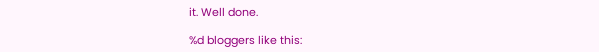it. Well done.

%d bloggers like this: